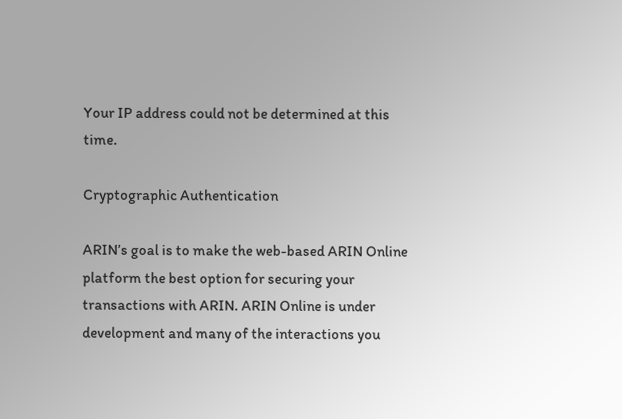Your IP address could not be determined at this time.

Cryptographic Authentication

ARIN’s goal is to make the web-based ARIN Online platform the best option for securing your transactions with ARIN. ARIN Online is under development and many of the interactions you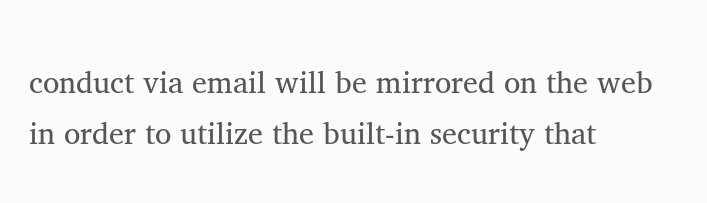conduct via email will be mirrored on the web in order to utilize the built-in security that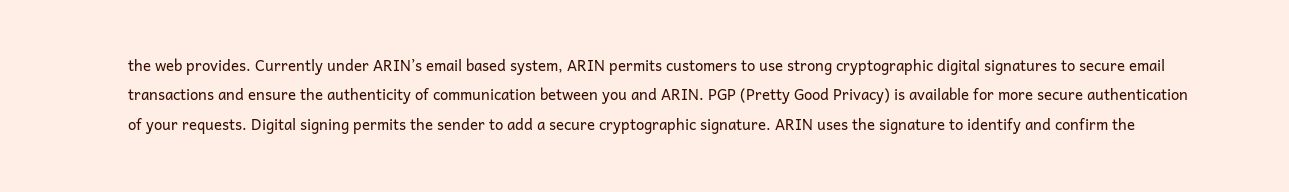the web provides. Currently under ARIN’s email based system, ARIN permits customers to use strong cryptographic digital signatures to secure email transactions and ensure the authenticity of communication between you and ARIN. PGP (Pretty Good Privacy) is available for more secure authentication of your requests. Digital signing permits the sender to add a secure cryptographic signature. ARIN uses the signature to identify and confirm the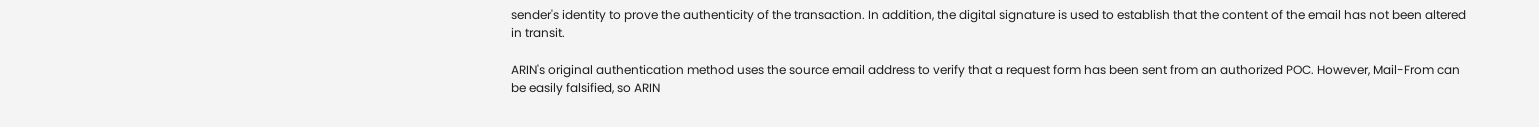sender's identity to prove the authenticity of the transaction. In addition, the digital signature is used to establish that the content of the email has not been altered in transit.

ARIN's original authentication method uses the source email address to verify that a request form has been sent from an authorized POC. However, Mail-From can be easily falsified, so ARIN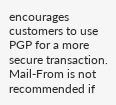encourages customers to use PGP for a more secure transaction. Mail-From is not recommended if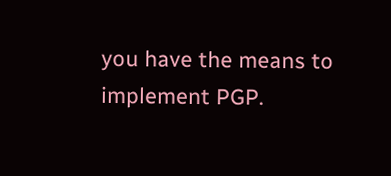you have the means to implement PGP.